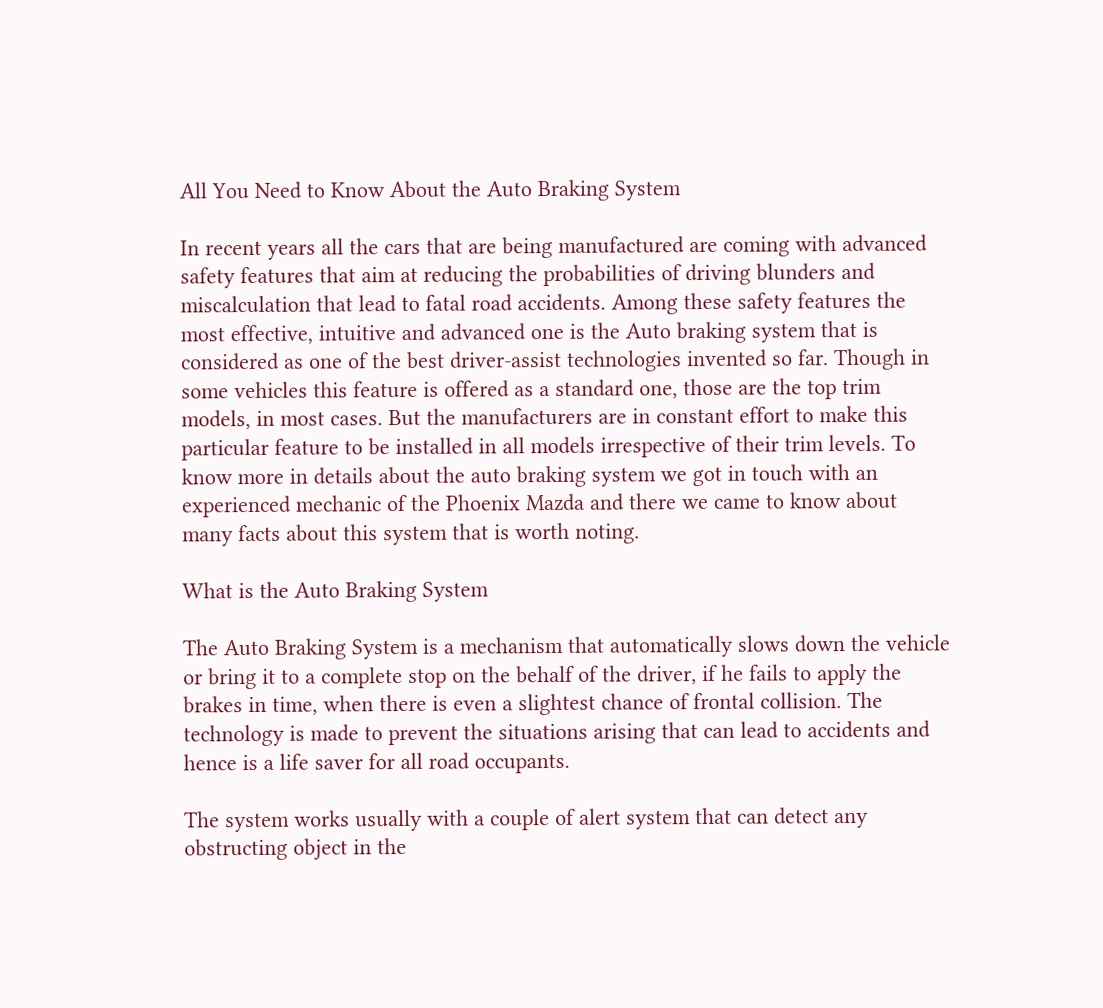All You Need to Know About the Auto Braking System

In recent years all the cars that are being manufactured are coming with advanced safety features that aim at reducing the probabilities of driving blunders and miscalculation that lead to fatal road accidents. Among these safety features the most effective, intuitive and advanced one is the Auto braking system that is considered as one of the best driver-assist technologies invented so far. Though in some vehicles this feature is offered as a standard one, those are the top trim models, in most cases. But the manufacturers are in constant effort to make this particular feature to be installed in all models irrespective of their trim levels. To know more in details about the auto braking system we got in touch with an experienced mechanic of the Phoenix Mazda and there we came to know about many facts about this system that is worth noting.

What is the Auto Braking System

The Auto Braking System is a mechanism that automatically slows down the vehicle or bring it to a complete stop on the behalf of the driver, if he fails to apply the brakes in time, when there is even a slightest chance of frontal collision. The technology is made to prevent the situations arising that can lead to accidents and hence is a life saver for all road occupants.

The system works usually with a couple of alert system that can detect any obstructing object in the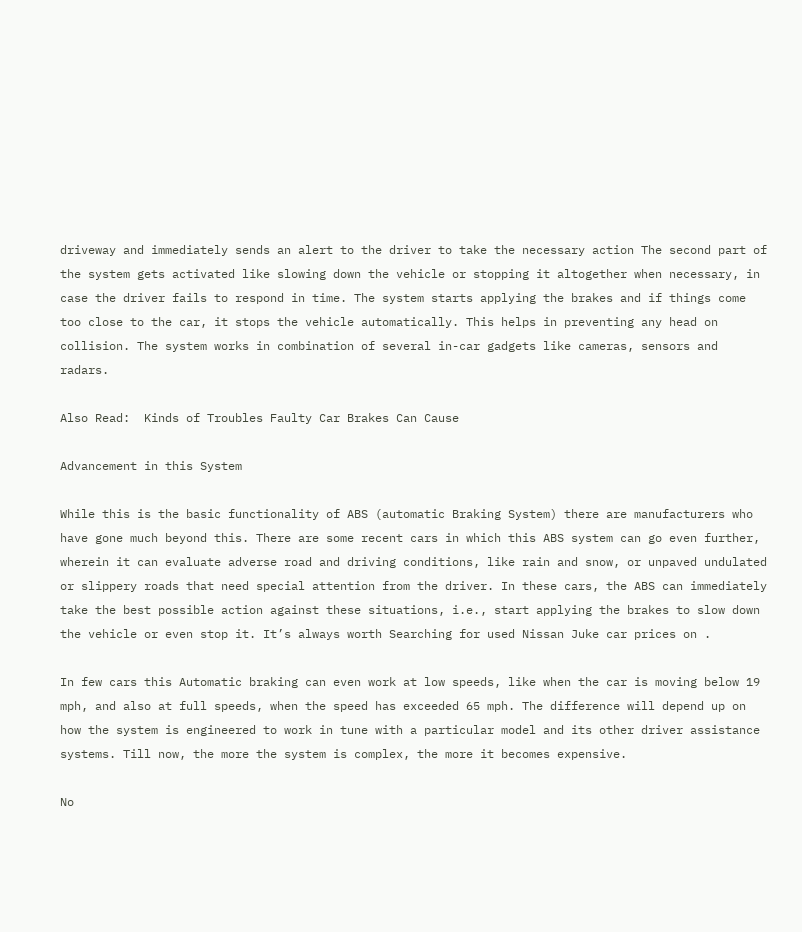driveway and immediately sends an alert to the driver to take the necessary action The second part of the system gets activated like slowing down the vehicle or stopping it altogether when necessary, in case the driver fails to respond in time. The system starts applying the brakes and if things come too close to the car, it stops the vehicle automatically. This helps in preventing any head on collision. The system works in combination of several in-car gadgets like cameras, sensors and radars.

Also Read:  Kinds of Troubles Faulty Car Brakes Can Cause

Advancement in this System

While this is the basic functionality of ABS (automatic Braking System) there are manufacturers who have gone much beyond this. There are some recent cars in which this ABS system can go even further, wherein it can evaluate adverse road and driving conditions, like rain and snow, or unpaved undulated or slippery roads that need special attention from the driver. In these cars, the ABS can immediately take the best possible action against these situations, i.e., start applying the brakes to slow down the vehicle or even stop it. It’s always worth Searching for used Nissan Juke car prices on .

In few cars this Automatic braking can even work at low speeds, like when the car is moving below 19 mph, and also at full speeds, when the speed has exceeded 65 mph. The difference will depend up on how the system is engineered to work in tune with a particular model and its other driver assistance systems. Till now, the more the system is complex, the more it becomes expensive.

No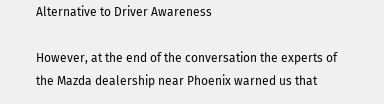Alternative to Driver Awareness

However, at the end of the conversation the experts of the Mazda dealership near Phoenix warned us that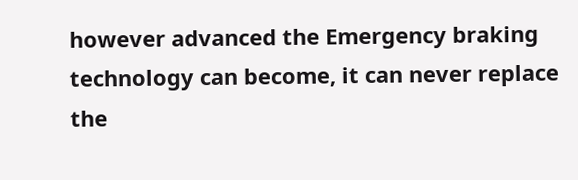however advanced the Emergency braking technology can become, it can never replace the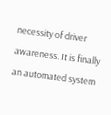necessity of driver awareness. It is finally an automated system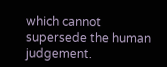which cannot supersede the human judgement.